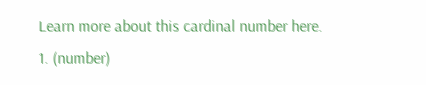Learn more about this cardinal number here.
1. (number)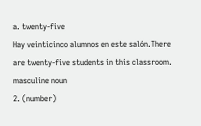a. twenty-five
Hay veinticinco alumnos en este salón.There are twenty-five students in this classroom.
masculine noun
2. (number)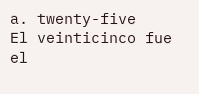a. twenty-five
El veinticinco fue el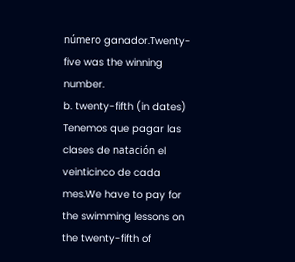número ganador.Twenty-five was the winning number.
b. twenty-fifth (in dates)
Tenemos que pagar las clases de natación el veinticinco de cada mes.We have to pay for the swimming lessons on the twenty-fifth of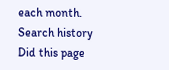each month.
Search history
Did this page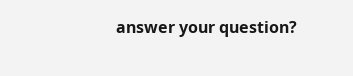answer your question?